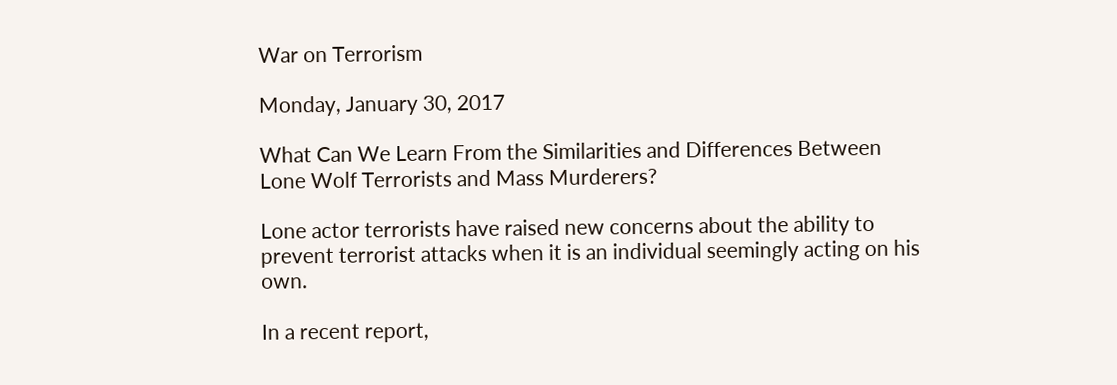War on Terrorism

Monday, January 30, 2017

What Can We Learn From the Similarities and Differences Between Lone Wolf Terrorists and Mass Murderers?

Lone actor terrorists have raised new concerns about the ability to prevent terrorist attacks when it is an individual seemingly acting on his own.

In a recent report,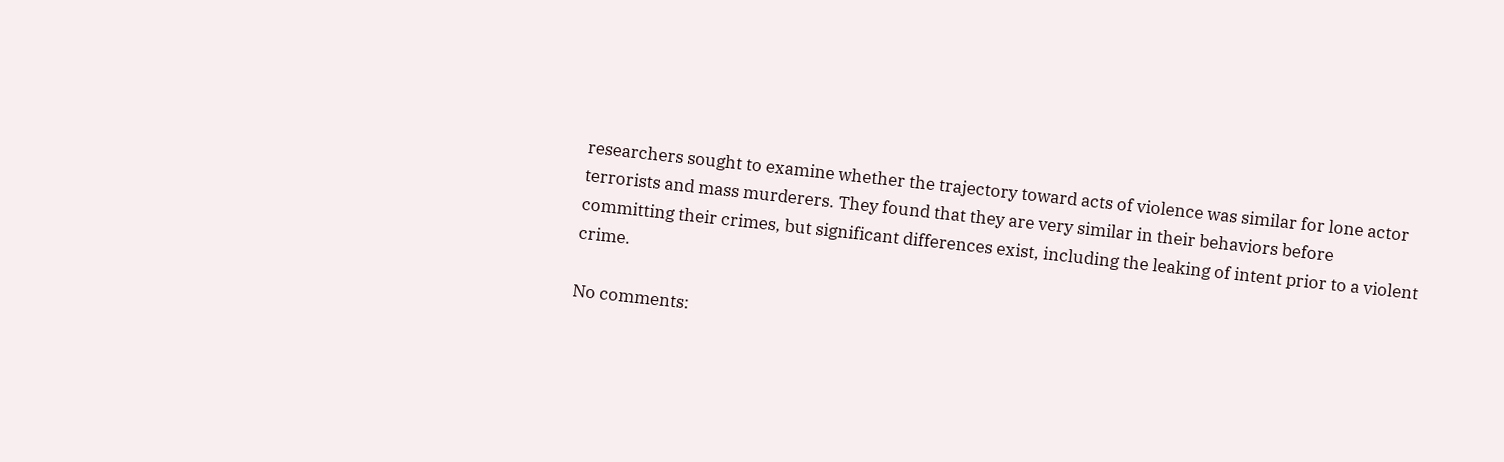researchers sought to examine whether the trajectory toward acts of violence was similar for lone actor terrorists and mass murderers. They found that they are very similar in their behaviors before committing their crimes, but significant differences exist, including the leaking of intent prior to a violent crime.

No comments: